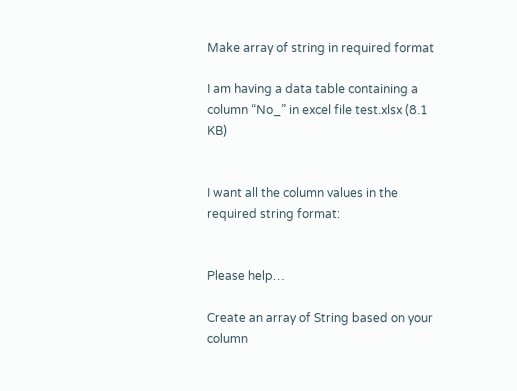Make array of string in required format

I am having a data table containing a column “No_” in excel file test.xlsx (8.1 KB)


I want all the column values in the required string format:


Please help…

Create an array of String based on your column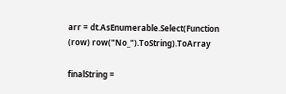arr = dt.AsEnumerable.Select(Function (row) row("No_").ToString).ToArray

finalString =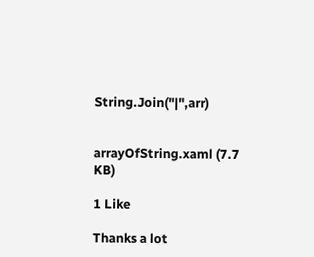String.Join("|",arr)


arrayOfString.xaml (7.7 KB)

1 Like

Thanks a lot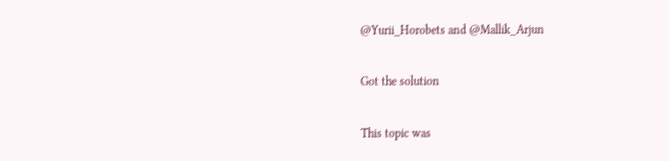@Yurii_Horobets and @Mallik_Arjun

Got the solution

This topic was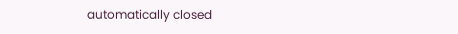automatically closed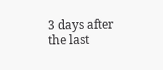3 days after the last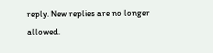reply. New replies are no longer allowed.